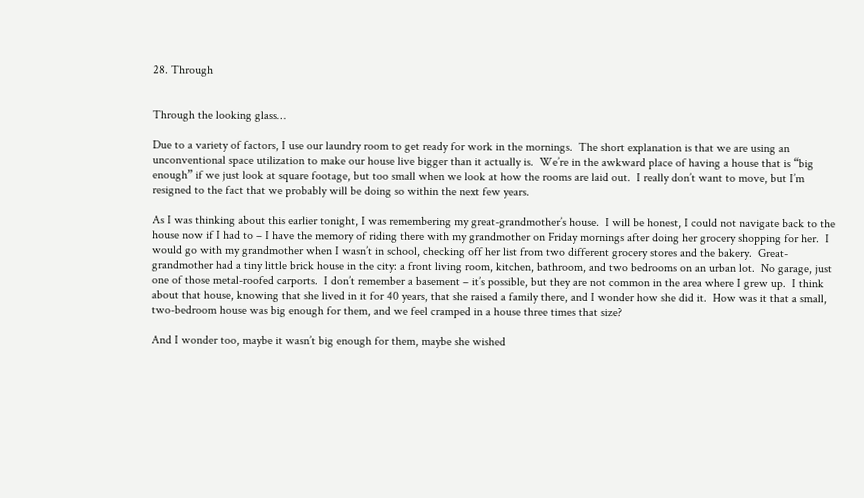28. Through


Through the looking glass…

Due to a variety of factors, I use our laundry room to get ready for work in the mornings.  The short explanation is that we are using an unconventional space utilization to make our house live bigger than it actually is.  We’re in the awkward place of having a house that is “big enough” if we just look at square footage, but too small when we look at how the rooms are laid out.  I really don’t want to move, but I’m resigned to the fact that we probably will be doing so within the next few years.

As I was thinking about this earlier tonight, I was remembering my great-grandmother’s house.  I will be honest, I could not navigate back to the house now if I had to – I have the memory of riding there with my grandmother on Friday mornings after doing her grocery shopping for her.  I would go with my grandmother when I wasn’t in school, checking off her list from two different grocery stores and the bakery.  Great-grandmother had a tiny little brick house in the city: a front living room, kitchen, bathroom, and two bedrooms on an urban lot.  No garage, just one of those metal-roofed carports.  I don’t remember a basement – it’s possible, but they are not common in the area where I grew up.  I think about that house, knowing that she lived in it for 40 years, that she raised a family there, and I wonder how she did it.  How was it that a small, two-bedroom house was big enough for them, and we feel cramped in a house three times that size?

And I wonder too, maybe it wasn’t big enough for them, maybe she wished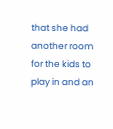that she had another room for the kids to play in and an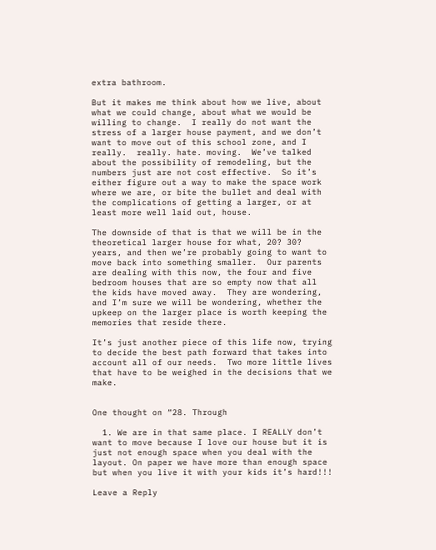extra bathroom.

But it makes me think about how we live, about what we could change, about what we would be willing to change.  I really do not want the stress of a larger house payment, and we don’t want to move out of this school zone, and I really.  really. hate. moving.  We’ve talked about the possibility of remodeling, but the numbers just are not cost effective.  So it’s either figure out a way to make the space work where we are, or bite the bullet and deal with the complications of getting a larger, or at least more well laid out, house.

The downside of that is that we will be in the theoretical larger house for what, 20? 30? years, and then we’re probably going to want to move back into something smaller.  Our parents are dealing with this now, the four and five bedroom houses that are so empty now that all the kids have moved away.  They are wondering, and I’m sure we will be wondering, whether the upkeep on the larger place is worth keeping the memories that reside there.

It’s just another piece of this life now, trying to decide the best path forward that takes into account all of our needs.  Two more little lives that have to be weighed in the decisions that we make.


One thought on “28. Through

  1. We are in that same place. I REALLY don’t want to move because I love our house but it is just not enough space when you deal with the layout. On paper we have more than enough space but when you live it with your kids it’s hard!!!

Leave a Reply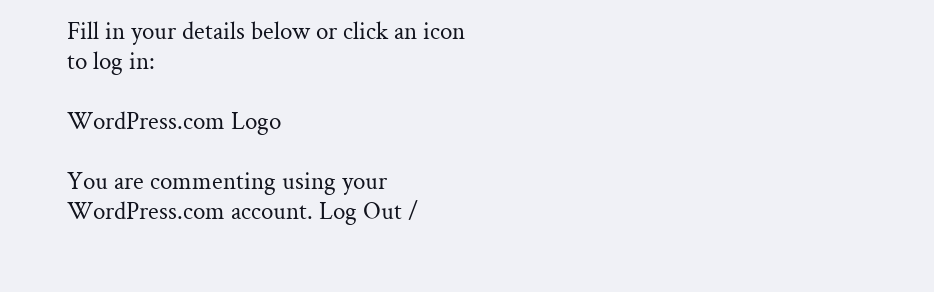Fill in your details below or click an icon to log in:

WordPress.com Logo

You are commenting using your WordPress.com account. Log Out /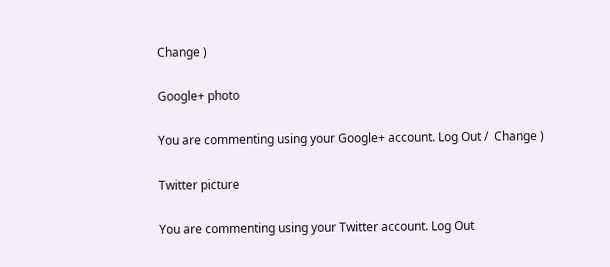Change )

Google+ photo

You are commenting using your Google+ account. Log Out /  Change )

Twitter picture

You are commenting using your Twitter account. Log Out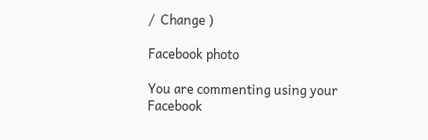/  Change )

Facebook photo

You are commenting using your Facebook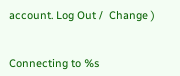account. Log Out /  Change )


Connecting to %s